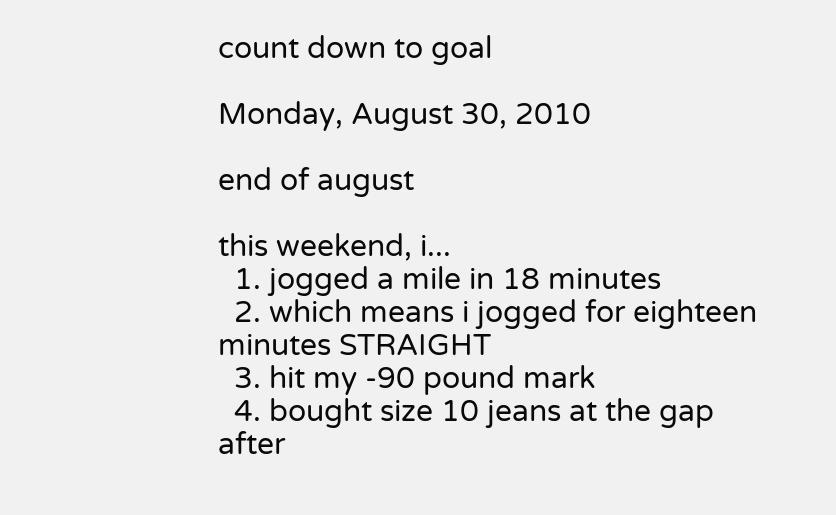count down to goal

Monday, August 30, 2010

end of august

this weekend, i...
  1. jogged a mile in 18 minutes
  2. which means i jogged for eighteen minutes STRAIGHT
  3. hit my -90 pound mark
  4. bought size 10 jeans at the gap after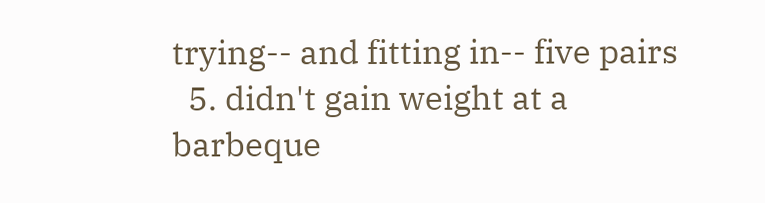trying-- and fitting in-- five pairs
  5. didn't gain weight at a barbeque